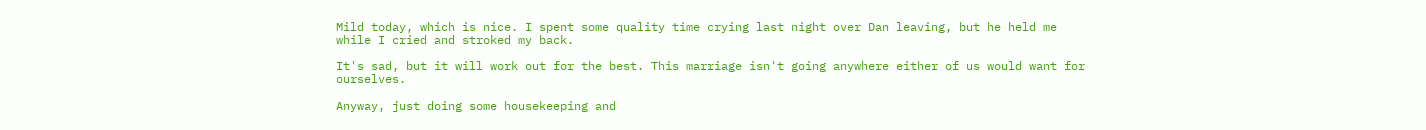Mild today, which is nice. I spent some quality time crying last night over Dan leaving, but he held me while I cried and stroked my back.

It's sad, but it will work out for the best. This marriage isn't going anywhere either of us would want for ourselves.

Anyway, just doing some housekeeping and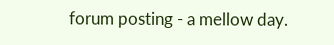forum posting - a mellow day.